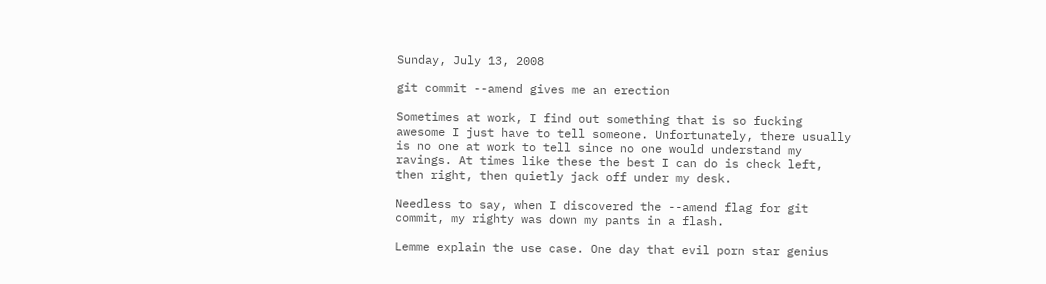Sunday, July 13, 2008

git commit --amend gives me an erection

Sometimes at work, I find out something that is so fucking awesome I just have to tell someone. Unfortunately, there usually is no one at work to tell since no one would understand my ravings. At times like these the best I can do is check left, then right, then quietly jack off under my desk.

Needless to say, when I discovered the --amend flag for git commit, my righty was down my pants in a flash.

Lemme explain the use case. One day that evil porn star genius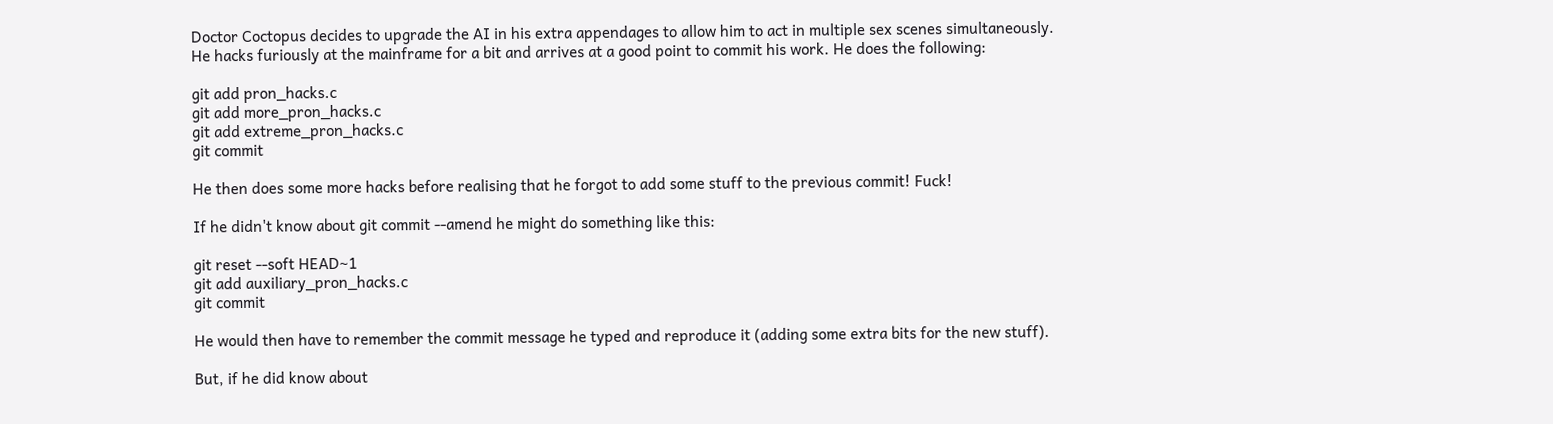Doctor Coctopus decides to upgrade the AI in his extra appendages to allow him to act in multiple sex scenes simultaneously. He hacks furiously at the mainframe for a bit and arrives at a good point to commit his work. He does the following:

git add pron_hacks.c
git add more_pron_hacks.c
git add extreme_pron_hacks.c
git commit

He then does some more hacks before realising that he forgot to add some stuff to the previous commit! Fuck!

If he didn't know about git commit --amend he might do something like this:

git reset --soft HEAD~1
git add auxiliary_pron_hacks.c
git commit

He would then have to remember the commit message he typed and reproduce it (adding some extra bits for the new stuff).

But, if he did know about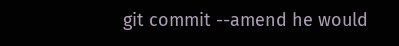git commit --amend he would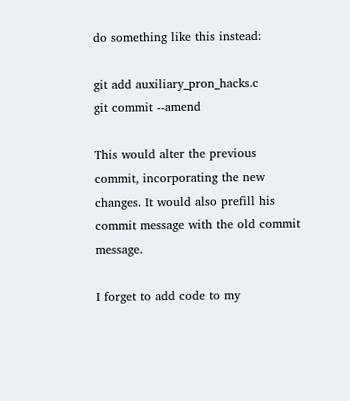do something like this instead:

git add auxiliary_pron_hacks.c
git commit --amend

This would alter the previous commit, incorporating the new changes. It would also prefill his commit message with the old commit message.

I forget to add code to my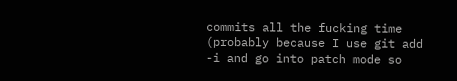commits all the fucking time (probably because I use git add -i and go into patch mode so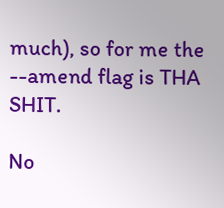much), so for me the --amend flag is THA SHIT.

No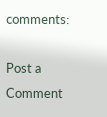comments:

Post a Comment